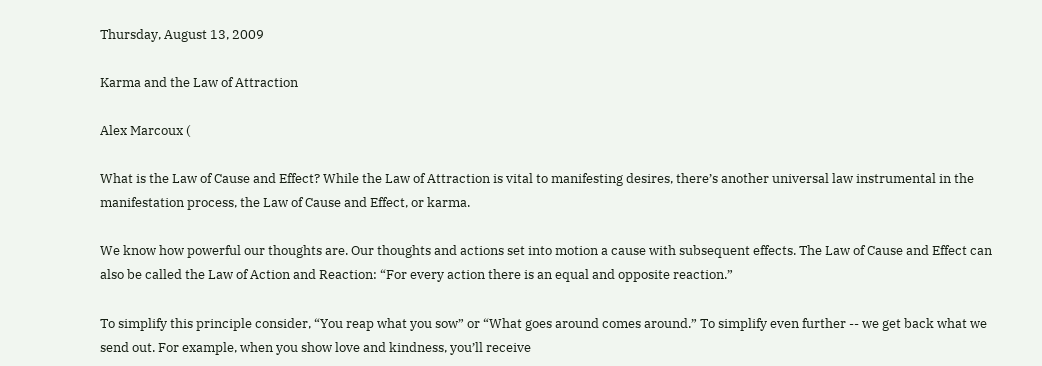Thursday, August 13, 2009

Karma and the Law of Attraction

Alex Marcoux (

What is the Law of Cause and Effect? While the Law of Attraction is vital to manifesting desires, there’s another universal law instrumental in the manifestation process, the Law of Cause and Effect, or karma.

We know how powerful our thoughts are. Our thoughts and actions set into motion a cause with subsequent effects. The Law of Cause and Effect can also be called the Law of Action and Reaction: “For every action there is an equal and opposite reaction.”

To simplify this principle consider, “You reap what you sow” or “What goes around comes around.” To simplify even further -- we get back what we send out. For example, when you show love and kindness, you’ll receive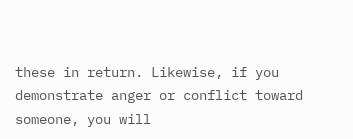these in return. Likewise, if you demonstrate anger or conflict toward someone, you will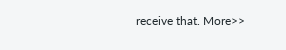receive that. More>>